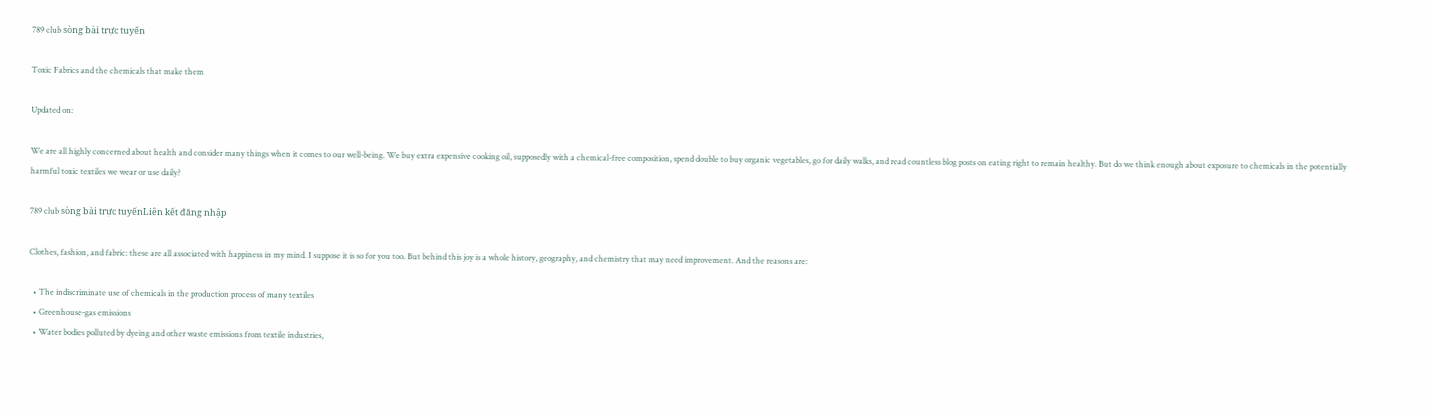789 club sòng bài trực tuyến

Toxic Fabrics and the chemicals that make them

Updated on:

We are all highly concerned about health and consider many things when it comes to our well-being. We buy extra expensive cooking oil, supposedly with a chemical-free composition, spend double to buy organic vegetables, go for daily walks, and read countless blog posts on eating right to remain healthy. But do we think enough about exposure to chemicals in the potentially harmful toxic textiles we wear or use daily?

789 club sòng bài trực tuyếnLiên kết đăng nhập

Clothes, fashion, and fabric: these are all associated with happiness in my mind. I suppose it is so for you too. But behind this joy is a whole history, geography, and chemistry that may need improvement. And the reasons are:

  • The indiscriminate use of chemicals in the production process of many textiles
  • Greenhouse-gas emissions
  • Water bodies polluted by dyeing and other waste emissions from textile industries,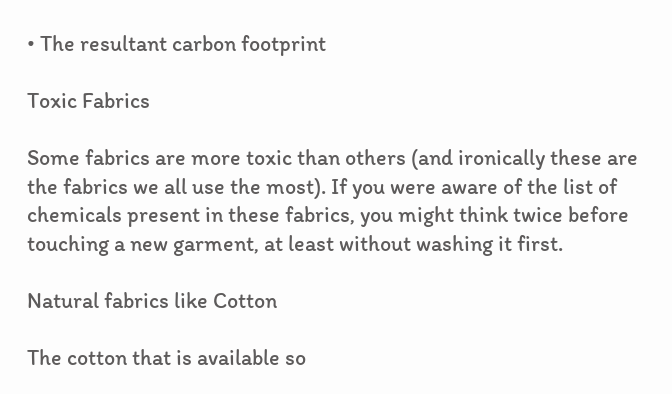• The resultant carbon footprint

Toxic Fabrics

Some fabrics are more toxic than others (and ironically these are the fabrics we all use the most). If you were aware of the list of chemicals present in these fabrics, you might think twice before touching a new garment, at least without washing it first.

Natural fabrics like Cotton

The cotton that is available so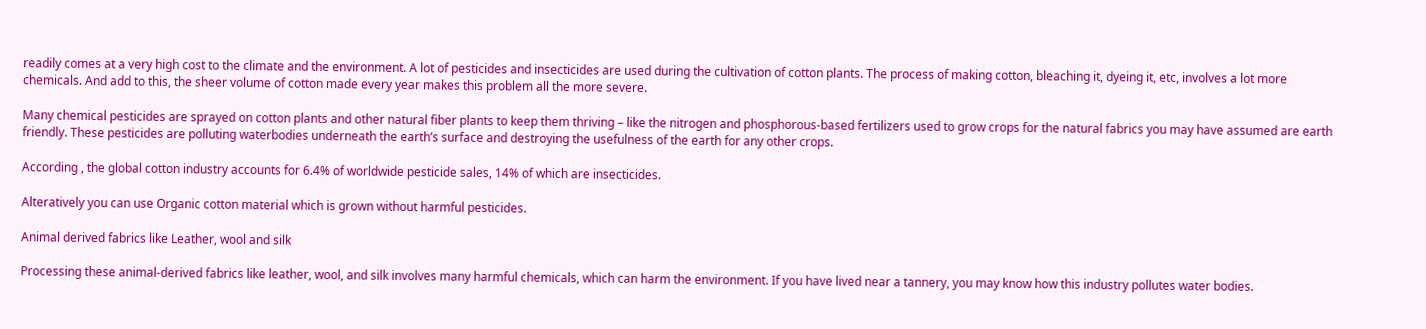readily comes at a very high cost to the climate and the environment. A lot of pesticides and insecticides are used during the cultivation of cotton plants. The process of making cotton, bleaching it, dyeing it, etc, involves a lot more chemicals. And add to this, the sheer volume of cotton made every year makes this problem all the more severe.

Many chemical pesticides are sprayed on cotton plants and other natural fiber plants to keep them thriving – like the nitrogen and phosphorous-based fertilizers used to grow crops for the natural fabrics you may have assumed are earth friendly. These pesticides are polluting waterbodies underneath the earth’s surface and destroying the usefulness of the earth for any other crops.

According , the global cotton industry accounts for 6.4% of worldwide pesticide sales, 14% of which are insecticides.

Alteratively you can use Organic cotton material which is grown without harmful pesticides.

Animal derived fabrics like Leather, wool and silk

Processing these animal-derived fabrics like leather, wool, and silk involves many harmful chemicals, which can harm the environment. If you have lived near a tannery, you may know how this industry pollutes water bodies.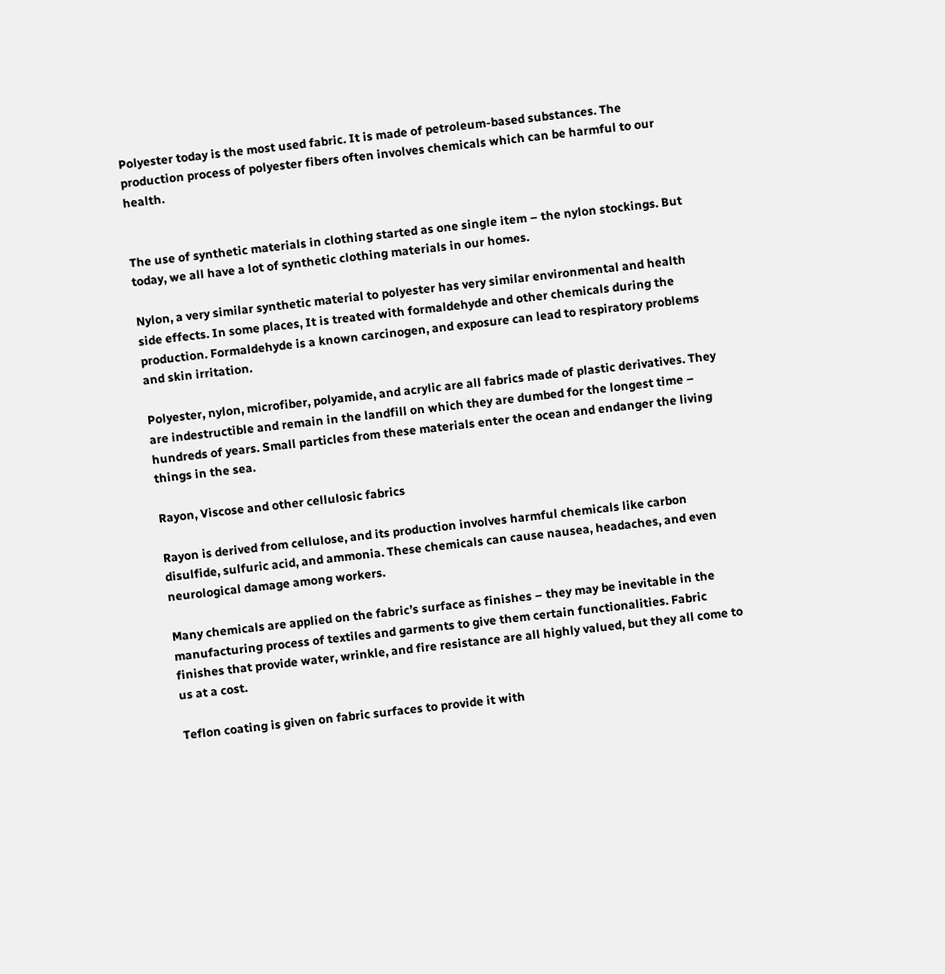Polyester today is the most used fabric. It is made of petroleum-based substances. The production process of polyester fibers often involves chemicals which can be harmful to our health.


The use of synthetic materials in clothing started as one single item – the nylon stockings. But today, we all have a lot of synthetic clothing materials in our homes.

Nylon, a very similar synthetic material to polyester has very similar environmental and health side effects. In some places, It is treated with formaldehyde and other chemicals during the production. Formaldehyde is a known carcinogen, and exposure can lead to respiratory problems and skin irritation.

Polyester, nylon, microfiber, polyamide, and acrylic are all fabrics made of plastic derivatives. They are indestructible and remain in the landfill on which they are dumbed for the longest time – hundreds of years. Small particles from these materials enter the ocean and endanger the living things in the sea.

Rayon, Viscose and other cellulosic fabrics

Rayon is derived from cellulose, and its production involves harmful chemicals like carbon disulfide, sulfuric acid, and ammonia. These chemicals can cause nausea, headaches, and even neurological damage among workers.

Many chemicals are applied on the fabric’s surface as finishes – they may be inevitable in the manufacturing process of textiles and garments to give them certain functionalities. Fabric finishes that provide water, wrinkle, and fire resistance are all highly valued, but they all come to us at a cost.

Teflon coating is given on fabric surfaces to provide it with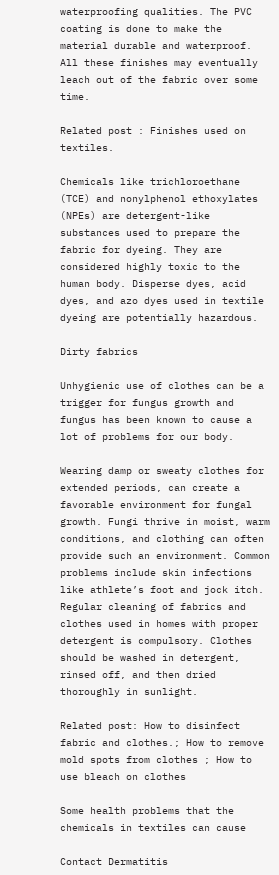waterproofing qualities. The PVC coating is done to make the material durable and waterproof. All these finishes may eventually leach out of the fabric over some time.

Related post : Finishes used on textiles.

Chemicals like trichloroethane (TCE) and nonylphenol ethoxylates (NPEs) are detergent-like substances used to prepare the fabric for dyeing. They are considered highly toxic to the human body. Disperse dyes, acid dyes, and azo dyes used in textile dyeing are potentially hazardous.

Dirty fabrics

Unhygienic use of clothes can be a trigger for fungus growth and fungus has been known to cause a lot of problems for our body.

Wearing damp or sweaty clothes for extended periods, can create a favorable environment for fungal growth. Fungi thrive in moist, warm conditions, and clothing can often provide such an environment. Common problems include skin infections like athlete’s foot and jock itch. Regular cleaning of fabrics and clothes used in homes with proper detergent is compulsory. Clothes should be washed in detergent, rinsed off, and then dried thoroughly in sunlight.

Related post: How to disinfect fabric and clothes.; How to remove mold spots from clothes ; How to use bleach on clothes

Some health problems that the chemicals in textiles can cause

Contact Dermatitis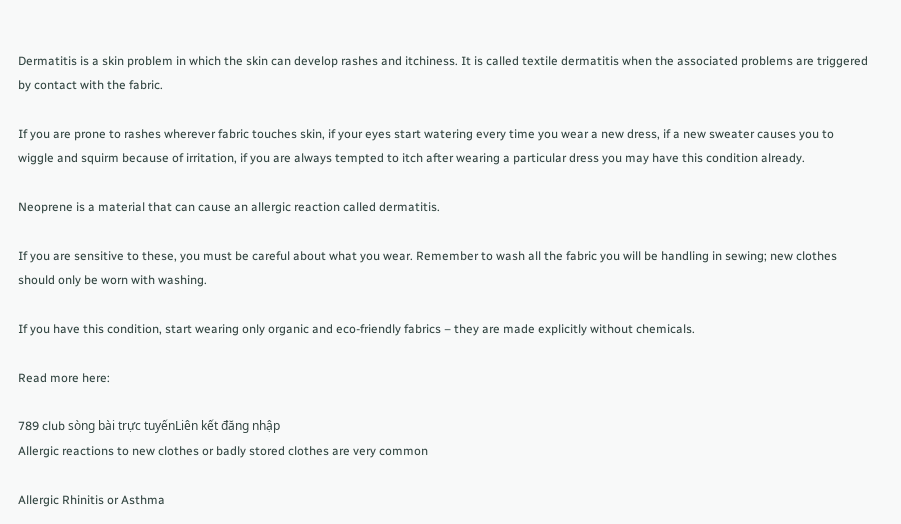Dermatitis is a skin problem in which the skin can develop rashes and itchiness. It is called textile dermatitis when the associated problems are triggered by contact with the fabric.

If you are prone to rashes wherever fabric touches skin, if your eyes start watering every time you wear a new dress, if a new sweater causes you to wiggle and squirm because of irritation, if you are always tempted to itch after wearing a particular dress you may have this condition already.

Neoprene is a material that can cause an allergic reaction called dermatitis.

If you are sensitive to these, you must be careful about what you wear. Remember to wash all the fabric you will be handling in sewing; new clothes should only be worn with washing.

If you have this condition, start wearing only organic and eco-friendly fabrics – they are made explicitly without chemicals.

Read more here:

789 club sòng bài trực tuyếnLiên kết đăng nhập
Allergic reactions to new clothes or badly stored clothes are very common

Allergic Rhinitis or Asthma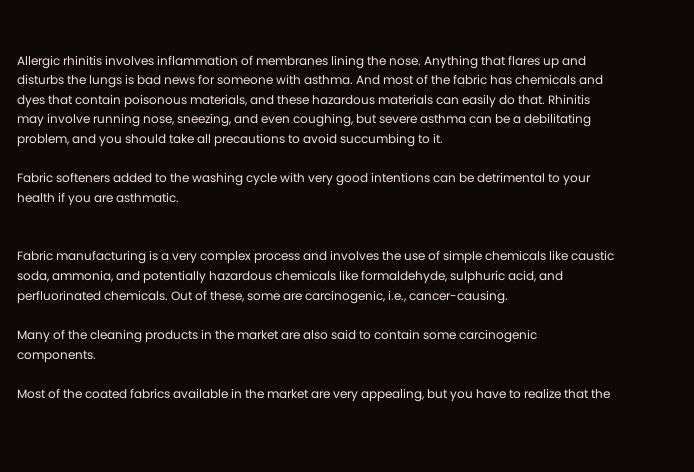Allergic rhinitis involves inflammation of membranes lining the nose. Anything that flares up and disturbs the lungs is bad news for someone with asthma. And most of the fabric has chemicals and dyes that contain poisonous materials, and these hazardous materials can easily do that. Rhinitis may involve running nose, sneezing, and even coughing, but severe asthma can be a debilitating problem, and you should take all precautions to avoid succumbing to it.

Fabric softeners added to the washing cycle with very good intentions can be detrimental to your health if you are asthmatic.


Fabric manufacturing is a very complex process and involves the use of simple chemicals like caustic soda, ammonia, and potentially hazardous chemicals like formaldehyde, sulphuric acid, and perfluorinated chemicals. Out of these, some are carcinogenic, i.e., cancer-causing.

Many of the cleaning products in the market are also said to contain some carcinogenic components.

Most of the coated fabrics available in the market are very appealing, but you have to realize that the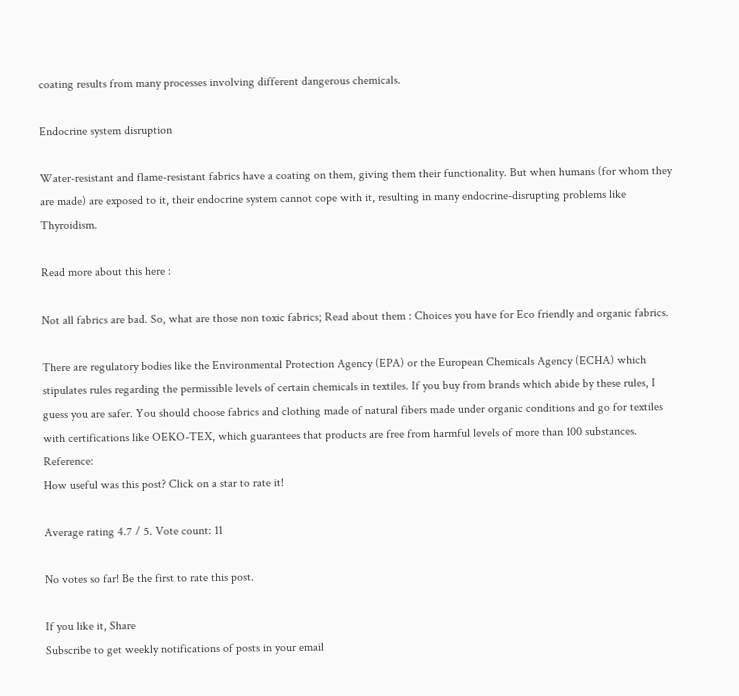coating results from many processes involving different dangerous chemicals.

Endocrine system disruption

Water-resistant and flame-resistant fabrics have a coating on them, giving them their functionality. But when humans (for whom they are made) are exposed to it, their endocrine system cannot cope with it, resulting in many endocrine-disrupting problems like Thyroidism.

Read more about this here :

Not all fabrics are bad. So, what are those non toxic fabrics; Read about them : Choices you have for Eco friendly and organic fabrics.

There are regulatory bodies like the Environmental Protection Agency (EPA) or the European Chemicals Agency (ECHA) which stipulates rules regarding the permissible levels of certain chemicals in textiles. If you buy from brands which abide by these rules, I guess you are safer. You should choose fabrics and clothing made of natural fibers made under organic conditions and go for textiles with certifications like OEKO-TEX, which guarantees that products are free from harmful levels of more than 100 substances. Reference:
How useful was this post? Click on a star to rate it!

Average rating 4.7 / 5. Vote count: 11

No votes so far! Be the first to rate this post.

If you like it, Share
Subscribe to get weekly notifications of posts in your email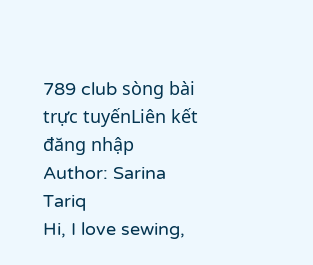789 club sòng bài trực tuyếnLiên kết đăng nhập
Author: Sarina Tariq
Hi, I love sewing,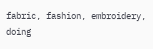fabric, fashion, embroidery, doing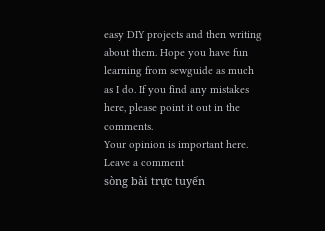easy DIY projects and then writing about them. Hope you have fun learning from sewguide as much as I do. If you find any mistakes here, please point it out in the comments.
Your opinion is important here. Leave a comment
sòng bài trực tuyến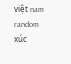việt nam random xúc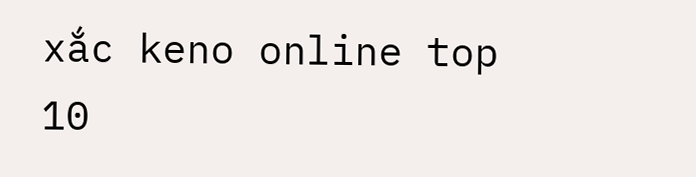xắc keno online top 10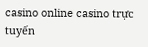casino online casino trực tuyến